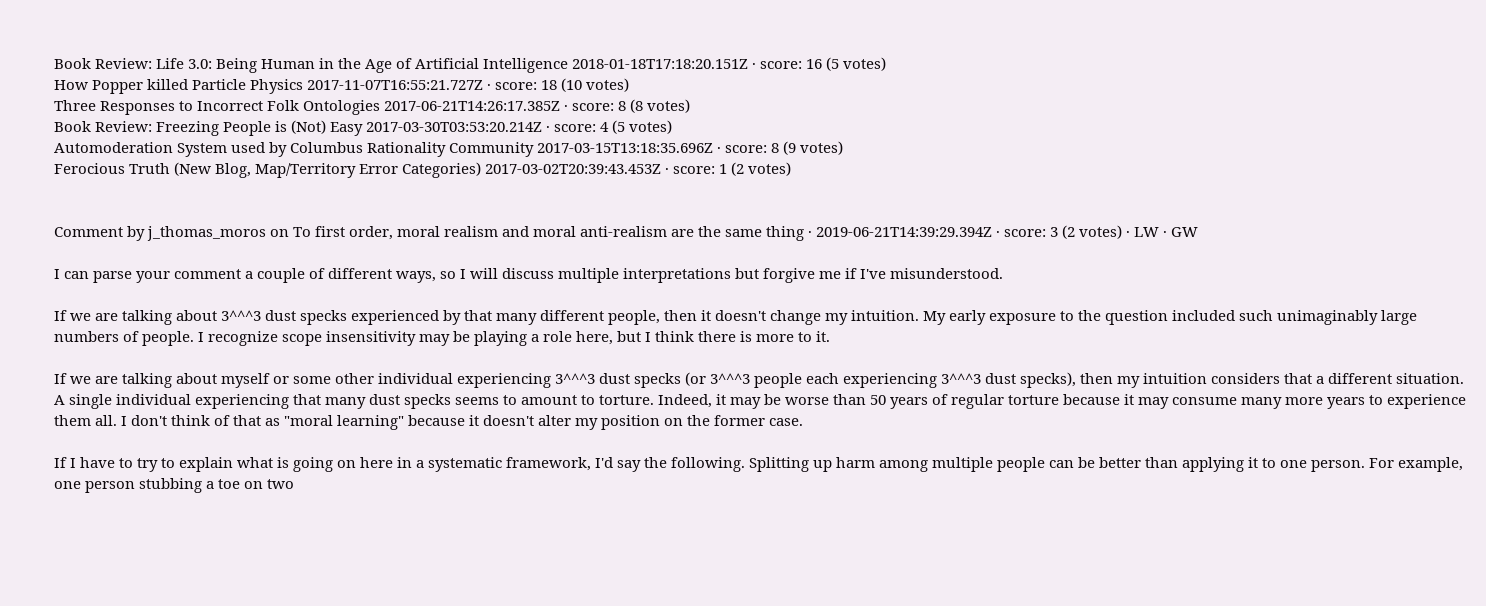Book Review: Life 3.0: Being Human in the Age of Artificial Intelligence 2018-01-18T17:18:20.151Z · score: 16 (5 votes)
How Popper killed Particle Physics 2017-11-07T16:55:21.727Z · score: 18 (10 votes)
Three Responses to Incorrect Folk Ontologies 2017-06-21T14:26:17.385Z · score: 8 (8 votes)
Book Review: Freezing People is (Not) Easy 2017-03-30T03:53:20.214Z · score: 4 (5 votes)
Automoderation System used by Columbus Rationality Community 2017-03-15T13:18:35.696Z · score: 8 (9 votes)
Ferocious Truth (New Blog, Map/Territory Error Categories) 2017-03-02T20:39:43.453Z · score: 1 (2 votes)


Comment by j_thomas_moros on To first order, moral realism and moral anti-realism are the same thing · 2019-06-21T14:39:29.394Z · score: 3 (2 votes) · LW · GW

I can parse your comment a couple of different ways, so I will discuss multiple interpretations but forgive me if I've misunderstood.

If we are talking about 3^^^3 dust specks experienced by that many different people, then it doesn't change my intuition. My early exposure to the question included such unimaginably large numbers of people. I recognize scope insensitivity may be playing a role here, but I think there is more to it.

If we are talking about myself or some other individual experiencing 3^^^3 dust specks (or 3^^^3 people each experiencing 3^^^3 dust specks), then my intuition considers that a different situation. A single individual experiencing that many dust specks seems to amount to torture. Indeed, it may be worse than 50 years of regular torture because it may consume many more years to experience them all. I don't think of that as "moral learning" because it doesn't alter my position on the former case.

If I have to try to explain what is going on here in a systematic framework, I'd say the following. Splitting up harm among multiple people can be better than applying it to one person. For example, one person stubbing a toe on two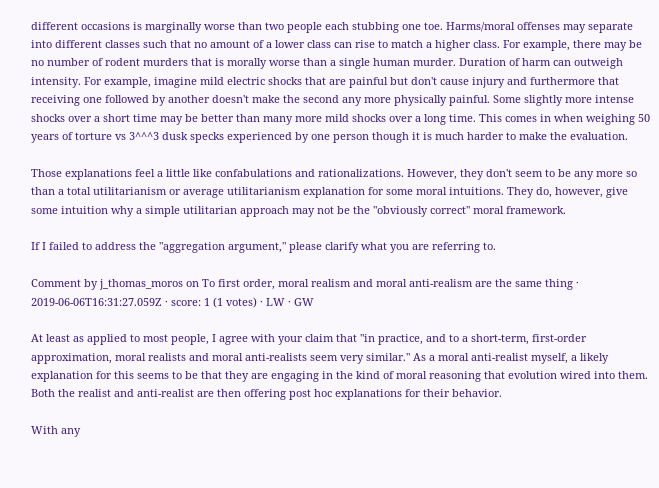different occasions is marginally worse than two people each stubbing one toe. Harms/moral offenses may separate into different classes such that no amount of a lower class can rise to match a higher class. For example, there may be no number of rodent murders that is morally worse than a single human murder. Duration of harm can outweigh intensity. For example, imagine mild electric shocks that are painful but don't cause injury and furthermore that receiving one followed by another doesn't make the second any more physically painful. Some slightly more intense shocks over a short time may be better than many more mild shocks over a long time. This comes in when weighing 50 years of torture vs 3^^^3 dusk specks experienced by one person though it is much harder to make the evaluation.

Those explanations feel a little like confabulations and rationalizations. However, they don't seem to be any more so than a total utilitarianism or average utilitarianism explanation for some moral intuitions. They do, however, give some intuition why a simple utilitarian approach may not be the "obviously correct" moral framework.

If I failed to address the "aggregation argument," please clarify what you are referring to.

Comment by j_thomas_moros on To first order, moral realism and moral anti-realism are the same thing · 2019-06-06T16:31:27.059Z · score: 1 (1 votes) · LW · GW

At least as applied to most people, I agree with your claim that "in practice, and to a short-term, first-order approximation, moral realists and moral anti-realists seem very similar." As a moral anti-realist myself, a likely explanation for this seems to be that they are engaging in the kind of moral reasoning that evolution wired into them. Both the realist and anti-realist are then offering post hoc explanations for their behavior.

With any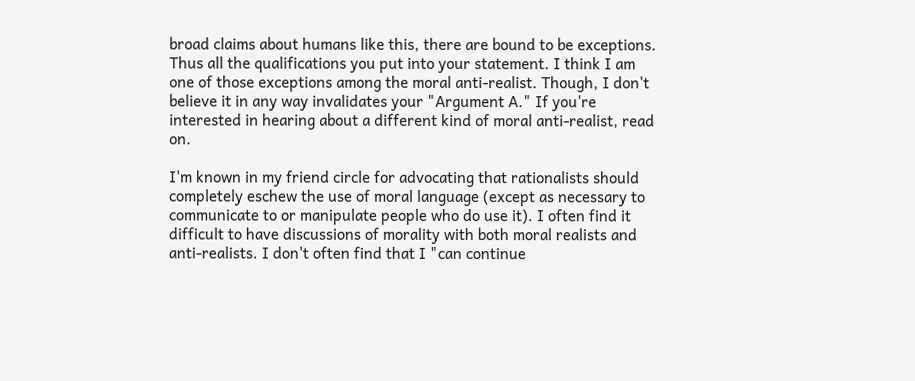broad claims about humans like this, there are bound to be exceptions. Thus all the qualifications you put into your statement. I think I am one of those exceptions among the moral anti-realist. Though, I don't believe it in any way invalidates your "Argument A." If you're interested in hearing about a different kind of moral anti-realist, read on.

I'm known in my friend circle for advocating that rationalists should completely eschew the use of moral language (except as necessary to communicate to or manipulate people who do use it). I often find it difficult to have discussions of morality with both moral realists and anti-realists. I don't often find that I "can continue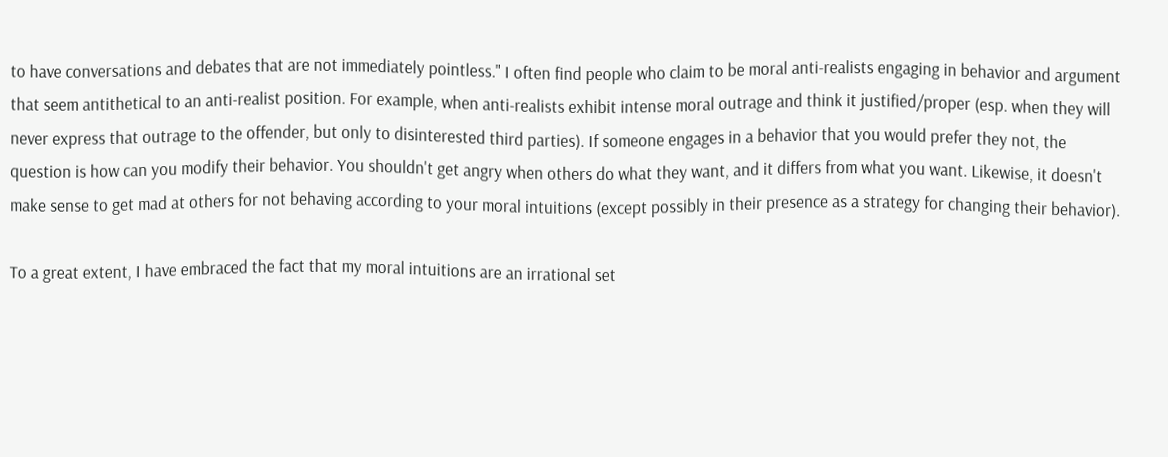to have conversations and debates that are not immediately pointless." I often find people who claim to be moral anti-realists engaging in behavior and argument that seem antithetical to an anti-realist position. For example, when anti-realists exhibit intense moral outrage and think it justified/proper (esp. when they will never express that outrage to the offender, but only to disinterested third parties). If someone engages in a behavior that you would prefer they not, the question is how can you modify their behavior. You shouldn't get angry when others do what they want, and it differs from what you want. Likewise, it doesn't make sense to get mad at others for not behaving according to your moral intuitions (except possibly in their presence as a strategy for changing their behavior).

To a great extent, I have embraced the fact that my moral intuitions are an irrational set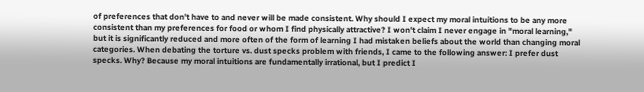of preferences that don't have to and never will be made consistent. Why should I expect my moral intuitions to be any more consistent than my preferences for food or whom I find physically attractive? I won't claim I never engage in "moral learning," but it is significantly reduced and more often of the form of learning I had mistaken beliefs about the world than changing moral categories. When debating the torture vs. dust specks problem with friends, I came to the following answer: I prefer dust specks. Why? Because my moral intuitions are fundamentally irrational, but I predict I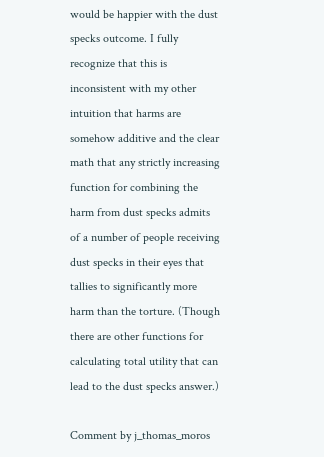would be happier with the dust specks outcome. I fully recognize that this is inconsistent with my other intuition that harms are somehow additive and the clear math that any strictly increasing function for combining the harm from dust specks admits of a number of people receiving dust specks in their eyes that tallies to significantly more harm than the torture. (Though there are other functions for calculating total utility that can lead to the dust specks answer.)

Comment by j_thomas_moros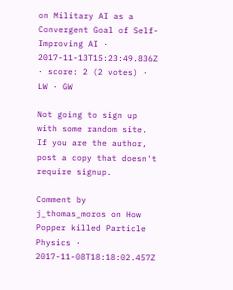on Military AI as a Convergent Goal of Self-Improving AI · 2017-11-13T15:23:49.836Z · score: 2 (2 votes) · LW · GW

Not going to sign up with some random site. If you are the author, post a copy that doesn't require signup.

Comment by j_thomas_moros on How Popper killed Particle Physics · 2017-11-08T18:18:02.457Z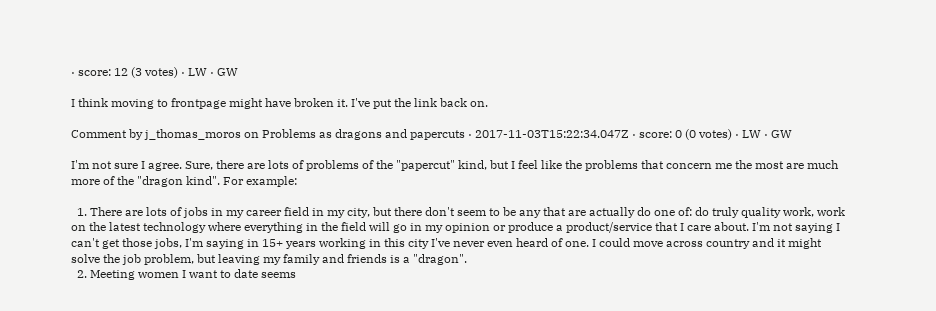· score: 12 (3 votes) · LW · GW

I think moving to frontpage might have broken it. I've put the link back on.

Comment by j_thomas_moros on Problems as dragons and papercuts · 2017-11-03T15:22:34.047Z · score: 0 (0 votes) · LW · GW

I'm not sure I agree. Sure, there are lots of problems of the "papercut" kind, but I feel like the problems that concern me the most are much more of the "dragon kind". For example:

  1. There are lots of jobs in my career field in my city, but there don't seem to be any that are actually do one of: do truly quality work, work on the latest technology where everything in the field will go in my opinion or produce a product/service that I care about. I'm not saying I can't get those jobs, I'm saying in 15+ years working in this city I've never even heard of one. I could move across country and it might solve the job problem, but leaving my family and friends is a "dragon".
  2. Meeting women I want to date seems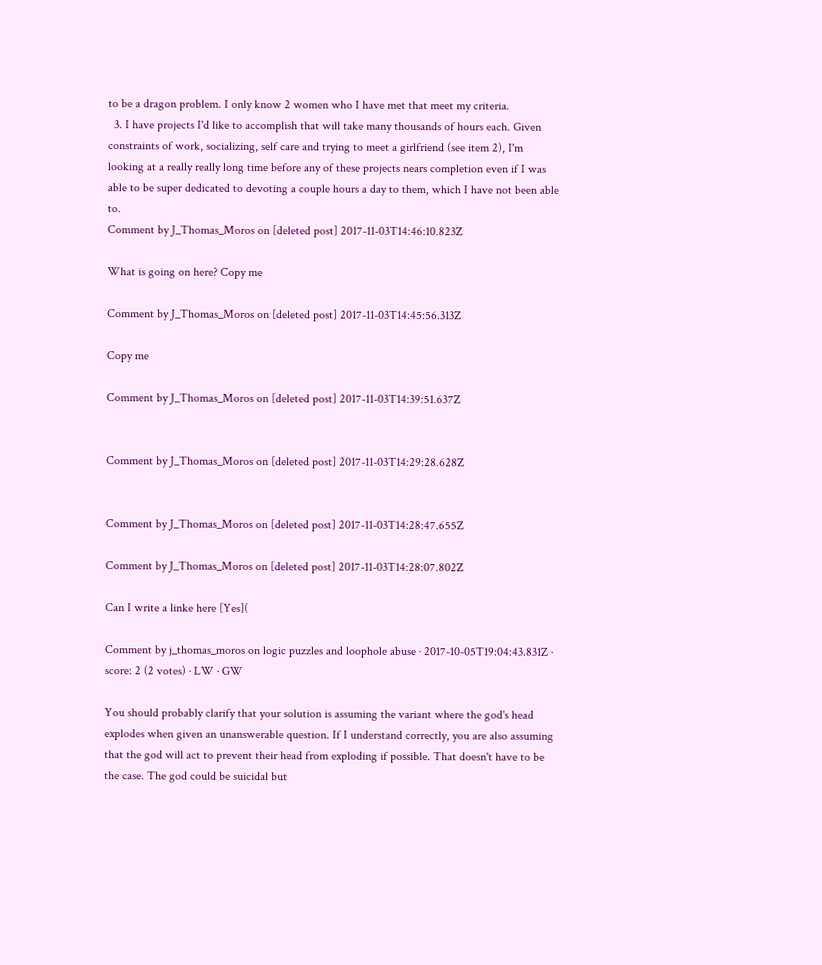to be a dragon problem. I only know 2 women who I have met that meet my criteria.
  3. I have projects I'd like to accomplish that will take many thousands of hours each. Given constraints of work, socializing, self care and trying to meet a girlfriend (see item 2), I'm looking at a really really long time before any of these projects nears completion even if I was able to be super dedicated to devoting a couple hours a day to them, which I have not been able to.
Comment by J_Thomas_Moros on [deleted post] 2017-11-03T14:46:10.823Z

What is going on here? Copy me

Comment by J_Thomas_Moros on [deleted post] 2017-11-03T14:45:56.313Z

Copy me

Comment by J_Thomas_Moros on [deleted post] 2017-11-03T14:39:51.637Z


Comment by J_Thomas_Moros on [deleted post] 2017-11-03T14:29:28.628Z


Comment by J_Thomas_Moros on [deleted post] 2017-11-03T14:28:47.655Z

Comment by J_Thomas_Moros on [deleted post] 2017-11-03T14:28:07.802Z

Can I write a linke here [Yes](

Comment by j_thomas_moros on logic puzzles and loophole abuse · 2017-10-05T19:04:43.831Z · score: 2 (2 votes) · LW · GW

You should probably clarify that your solution is assuming the variant where the god's head explodes when given an unanswerable question. If I understand correctly, you are also assuming that the god will act to prevent their head from exploding if possible. That doesn't have to be the case. The god could be suicidal but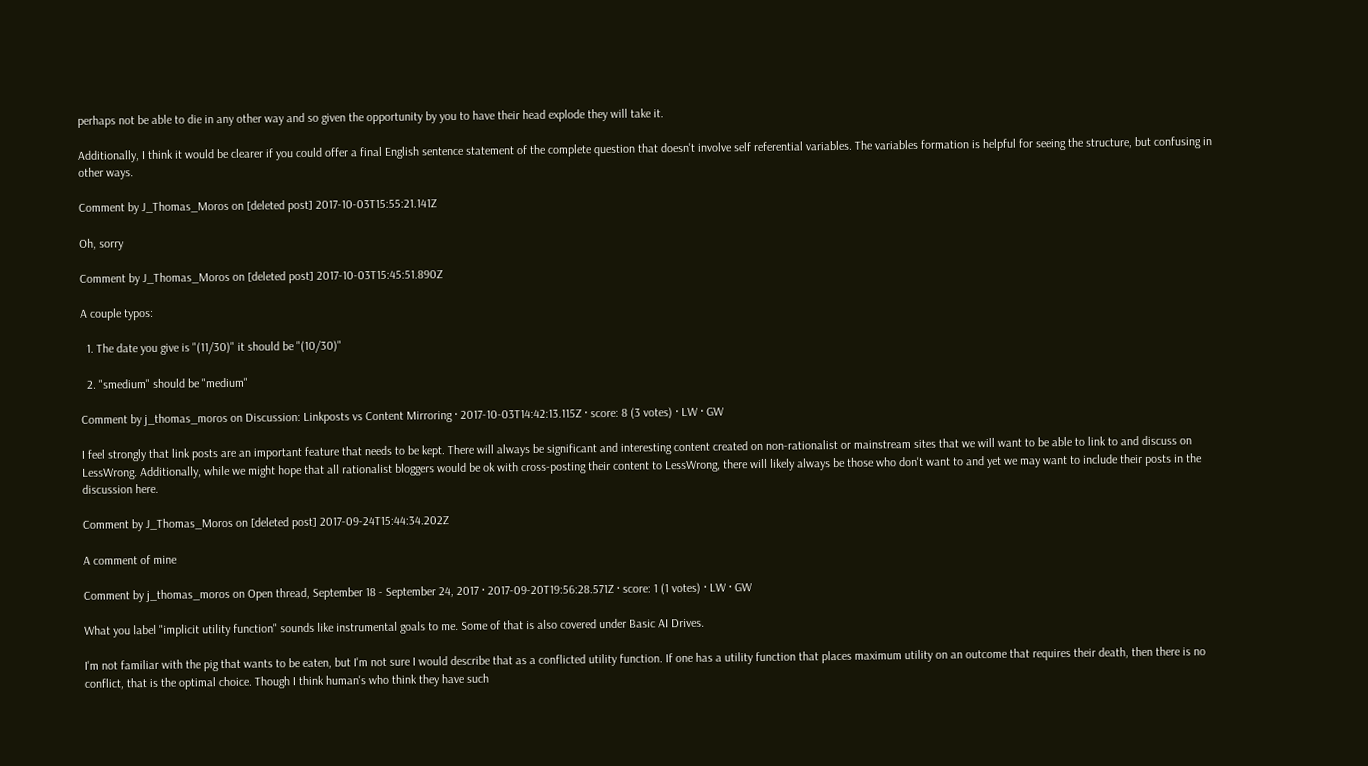perhaps not be able to die in any other way and so given the opportunity by you to have their head explode they will take it.

Additionally, I think it would be clearer if you could offer a final English sentence statement of the complete question that doesn't involve self referential variables. The variables formation is helpful for seeing the structure, but confusing in other ways.

Comment by J_Thomas_Moros on [deleted post] 2017-10-03T15:55:21.141Z

Oh, sorry

Comment by J_Thomas_Moros on [deleted post] 2017-10-03T15:45:51.890Z

A couple typos:

  1. The date you give is "(11/30)" it should be "(10/30)"

  2. "smedium" should be "medium"

Comment by j_thomas_moros on Discussion: Linkposts vs Content Mirroring · 2017-10-03T14:42:13.115Z · score: 8 (3 votes) · LW · GW

I feel strongly that link posts are an important feature that needs to be kept. There will always be significant and interesting content created on non-rationalist or mainstream sites that we will want to be able to link to and discuss on LessWrong. Additionally, while we might hope that all rationalist bloggers would be ok with cross-posting their content to LessWrong, there will likely always be those who don't want to and yet we may want to include their posts in the discussion here.

Comment by J_Thomas_Moros on [deleted post] 2017-09-24T15:44:34.202Z

A comment of mine

Comment by j_thomas_moros on Open thread, September 18 - September 24, 2017 · 2017-09-20T19:56:28.571Z · score: 1 (1 votes) · LW · GW

What you label "implicit utility function" sounds like instrumental goals to me. Some of that is also covered under Basic AI Drives.

I'm not familiar with the pig that wants to be eaten, but I'm not sure I would describe that as a conflicted utility function. If one has a utility function that places maximum utility on an outcome that requires their death, then there is no conflict, that is the optimal choice. Though I think human's who think they have such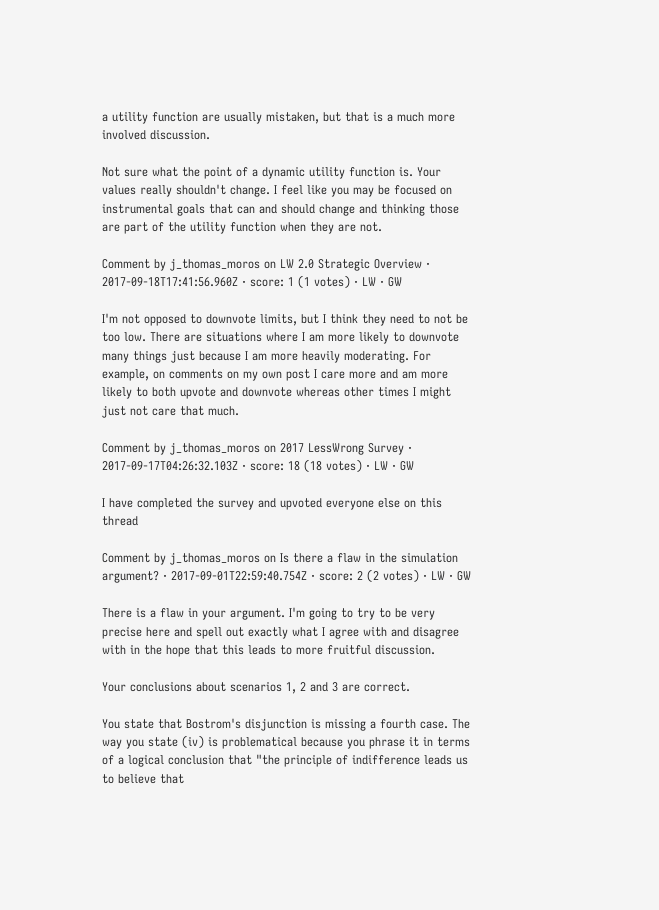a utility function are usually mistaken, but that is a much more involved discussion.

Not sure what the point of a dynamic utility function is. Your values really shouldn't change. I feel like you may be focused on instrumental goals that can and should change and thinking those are part of the utility function when they are not.

Comment by j_thomas_moros on LW 2.0 Strategic Overview · 2017-09-18T17:41:56.960Z · score: 1 (1 votes) · LW · GW

I'm not opposed to downvote limits, but I think they need to not be too low. There are situations where I am more likely to downvote many things just because I am more heavily moderating. For example, on comments on my own post I care more and am more likely to both upvote and downvote whereas other times I might just not care that much.

Comment by j_thomas_moros on 2017 LessWrong Survey · 2017-09-17T04:26:32.103Z · score: 18 (18 votes) · LW · GW

I have completed the survey and upvoted everyone else on this thread

Comment by j_thomas_moros on Is there a flaw in the simulation argument? · 2017-09-01T22:59:40.754Z · score: 2 (2 votes) · LW · GW

There is a flaw in your argument. I'm going to try to be very precise here and spell out exactly what I agree with and disagree with in the hope that this leads to more fruitful discussion.

Your conclusions about scenarios 1, 2 and 3 are correct.

You state that Bostrom's disjunction is missing a fourth case. The way you state (iv) is problematical because you phrase it in terms of a logical conclusion that "the principle of indifference leads us to believe that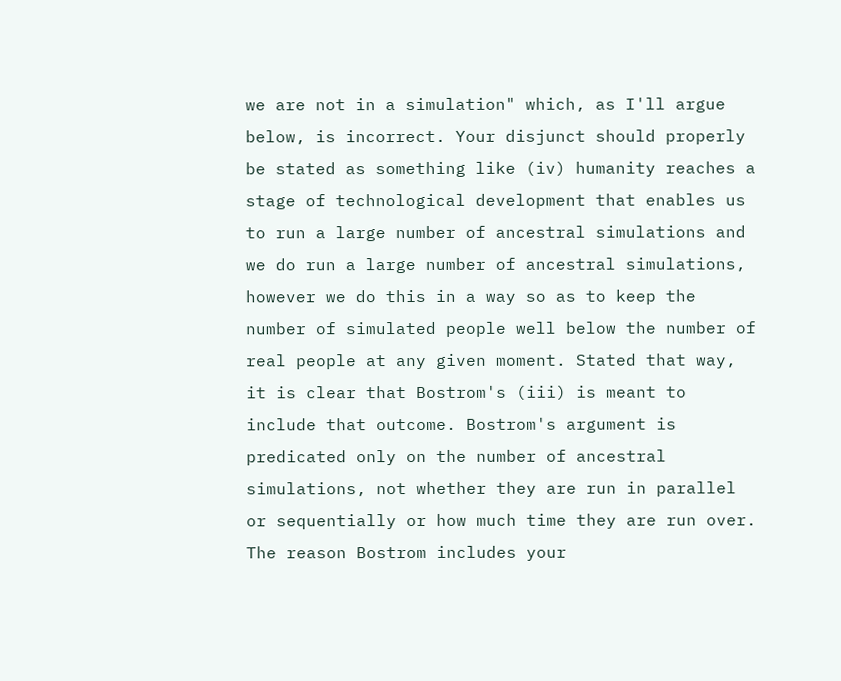we are not in a simulation" which, as I'll argue below, is incorrect. Your disjunct should properly be stated as something like (iv) humanity reaches a stage of technological development that enables us to run a large number of ancestral simulations and we do run a large number of ancestral simulations, however we do this in a way so as to keep the number of simulated people well below the number of real people at any given moment. Stated that way, it is clear that Bostrom's (iii) is meant to include that outcome. Bostrom's argument is predicated only on the number of ancestral simulations, not whether they are run in parallel or sequentially or how much time they are run over. The reason Bostrom includes your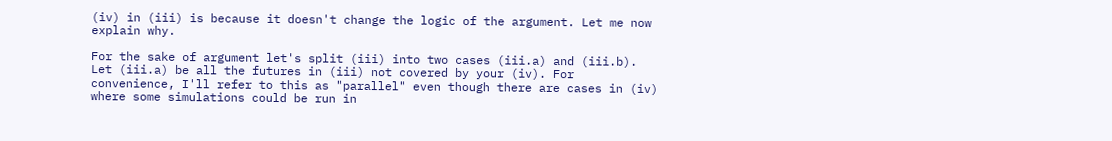(iv) in (iii) is because it doesn't change the logic of the argument. Let me now explain why.

For the sake of argument let's split (iii) into two cases (iii.a) and (iii.b). Let (iii.a) be all the futures in (iii) not covered by your (iv). For convenience, I'll refer to this as "parallel" even though there are cases in (iv) where some simulations could be run in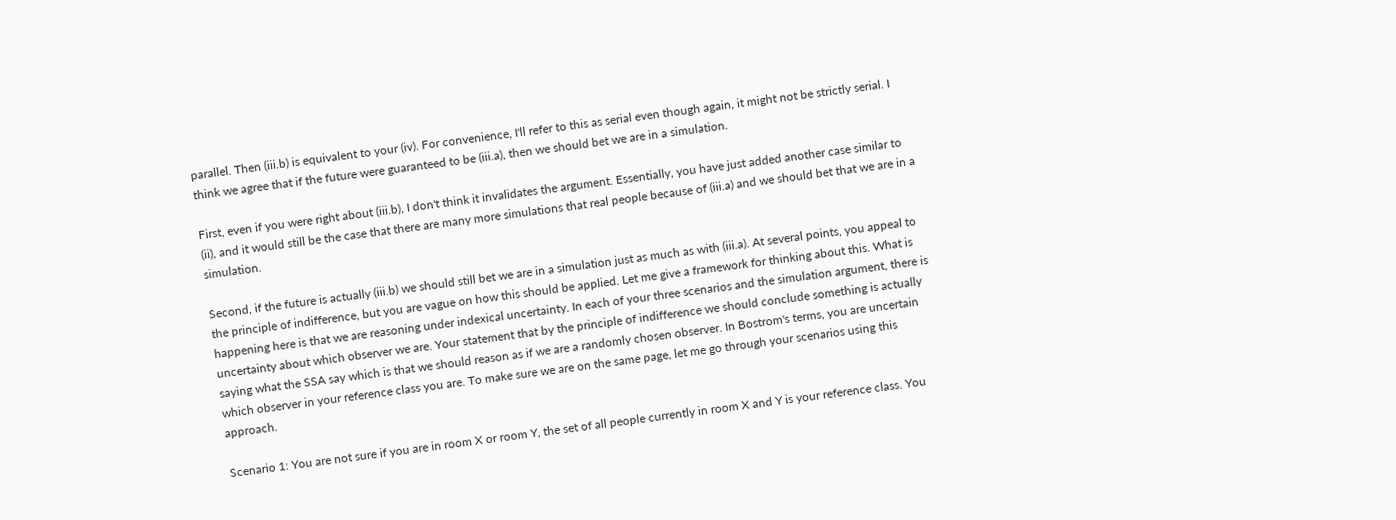parallel. Then (iii.b) is equivalent to your (iv). For convenience, I'll refer to this as serial even though again, it might not be strictly serial. I think we agree that if the future were guaranteed to be (iii.a), then we should bet we are in a simulation.

First, even if you were right about (iii.b), I don't think it invalidates the argument. Essentially, you have just added another case similar to (ii), and it would still be the case that there are many more simulations that real people because of (iii.a) and we should bet that we are in a simulation.

Second, if the future is actually (iii.b) we should still bet we are in a simulation just as much as with (iii.a). At several points, you appeal to the principle of indifference, but you are vague on how this should be applied. Let me give a framework for thinking about this. What is happening here is that we are reasoning under indexical uncertainty. In each of your three scenarios and the simulation argument, there is uncertainty about which observer we are. Your statement that by the principle of indifference we should conclude something is actually saying what the SSA say which is that we should reason as if we are a randomly chosen observer. In Bostrom's terms, you are uncertain which observer in your reference class you are. To make sure we are on the same page, let me go through your scenarios using this approach.

Scenario 1: You are not sure if you are in room X or room Y, the set of all people currently in room X and Y is your reference class. You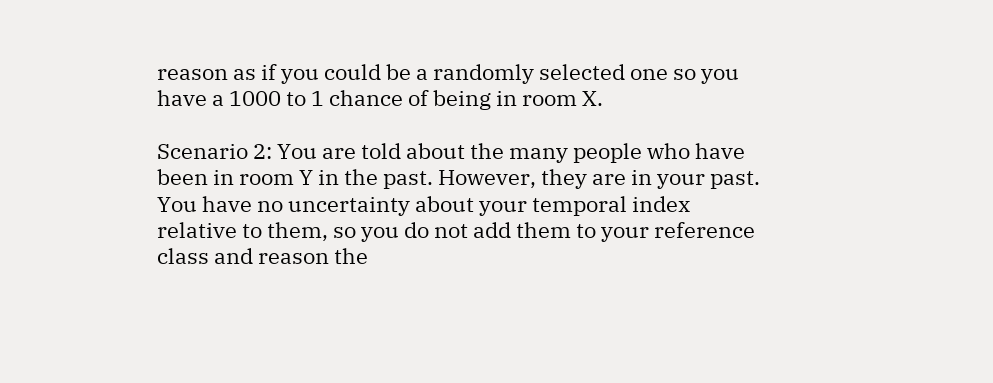reason as if you could be a randomly selected one so you have a 1000 to 1 chance of being in room X.

Scenario 2: You are told about the many people who have been in room Y in the past. However, they are in your past. You have no uncertainty about your temporal index relative to them, so you do not add them to your reference class and reason the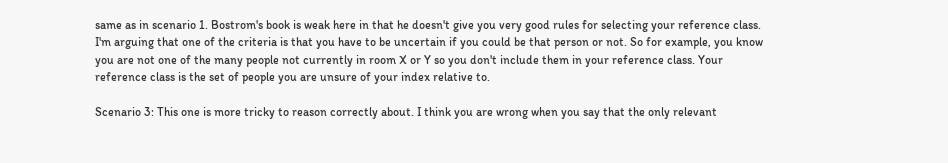same as in scenario 1. Bostrom's book is weak here in that he doesn't give you very good rules for selecting your reference class. I'm arguing that one of the criteria is that you have to be uncertain if you could be that person or not. So for example, you know you are not one of the many people not currently in room X or Y so you don't include them in your reference class. Your reference class is the set of people you are unsure of your index relative to.

Scenario 3: This one is more tricky to reason correctly about. I think you are wrong when you say that the only relevant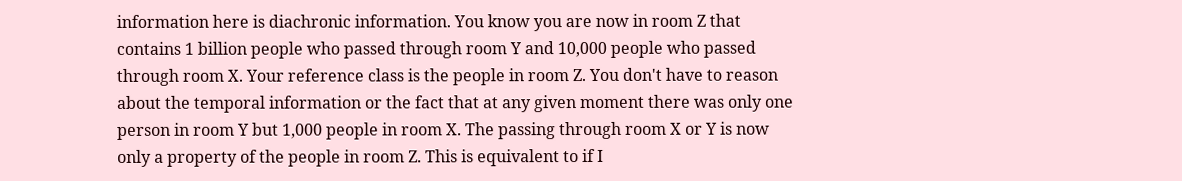information here is diachronic information. You know you are now in room Z that contains 1 billion people who passed through room Y and 10,000 people who passed through room X. Your reference class is the people in room Z. You don't have to reason about the temporal information or the fact that at any given moment there was only one person in room Y but 1,000 people in room X. The passing through room X or Y is now only a property of the people in room Z. This is equivalent to if I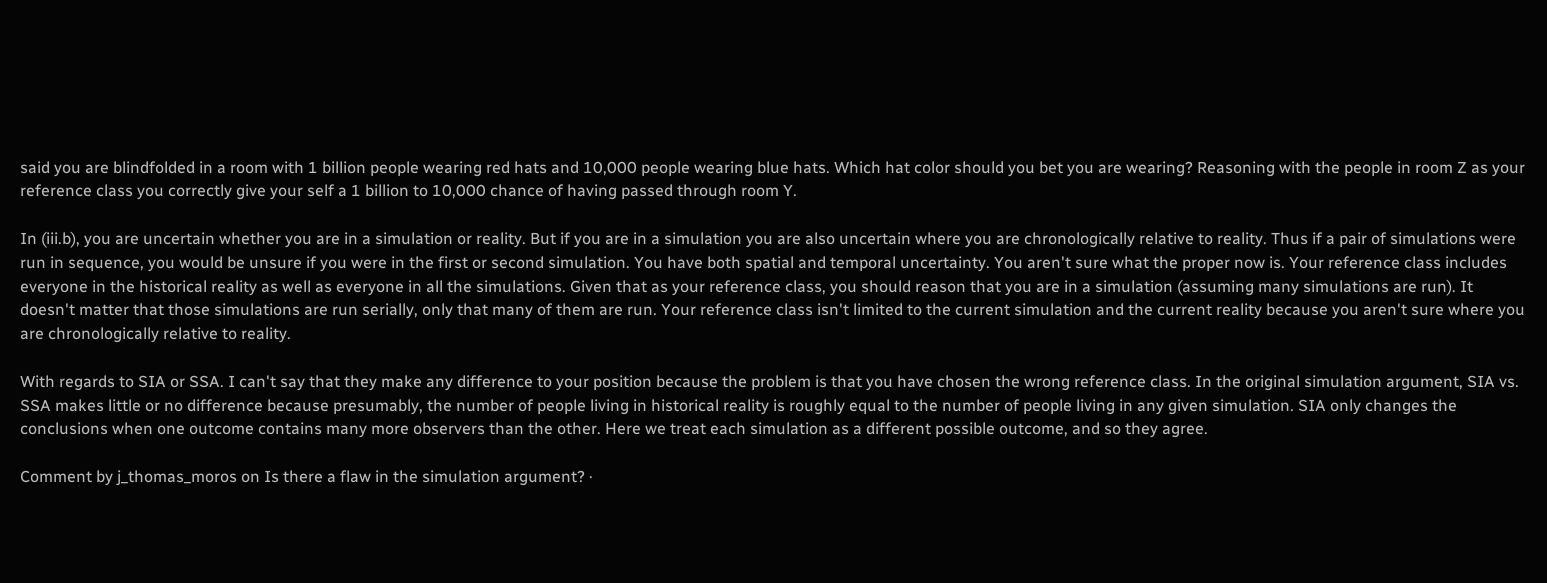said you are blindfolded in a room with 1 billion people wearing red hats and 10,000 people wearing blue hats. Which hat color should you bet you are wearing? Reasoning with the people in room Z as your reference class you correctly give your self a 1 billion to 10,000 chance of having passed through room Y.

In (iii.b), you are uncertain whether you are in a simulation or reality. But if you are in a simulation you are also uncertain where you are chronologically relative to reality. Thus if a pair of simulations were run in sequence, you would be unsure if you were in the first or second simulation. You have both spatial and temporal uncertainty. You aren't sure what the proper now is. Your reference class includes everyone in the historical reality as well as everyone in all the simulations. Given that as your reference class, you should reason that you are in a simulation (assuming many simulations are run). It doesn't matter that those simulations are run serially, only that many of them are run. Your reference class isn't limited to the current simulation and the current reality because you aren't sure where you are chronologically relative to reality.

With regards to SIA or SSA. I can't say that they make any difference to your position because the problem is that you have chosen the wrong reference class. In the original simulation argument, SIA vs. SSA makes little or no difference because presumably, the number of people living in historical reality is roughly equal to the number of people living in any given simulation. SIA only changes the conclusions when one outcome contains many more observers than the other. Here we treat each simulation as a different possible outcome, and so they agree.

Comment by j_thomas_moros on Is there a flaw in the simulation argument? ·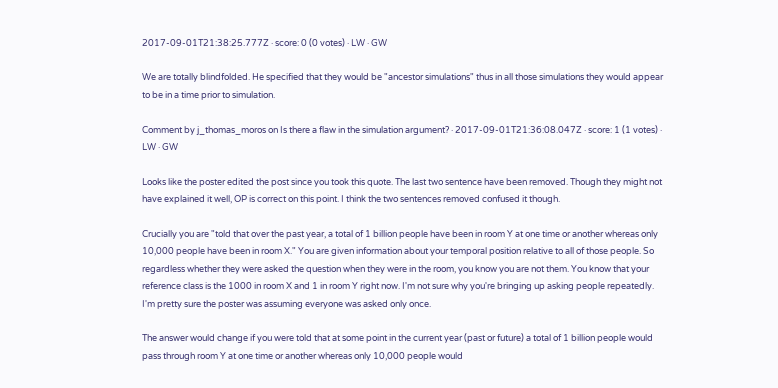2017-09-01T21:38:25.777Z · score: 0 (0 votes) · LW · GW

We are totally blindfolded. He specified that they would be "ancestor simulations" thus in all those simulations they would appear to be in a time prior to simulation.

Comment by j_thomas_moros on Is there a flaw in the simulation argument? · 2017-09-01T21:36:08.047Z · score: 1 (1 votes) · LW · GW

Looks like the poster edited the post since you took this quote. The last two sentence have been removed. Though they might not have explained it well, OP is correct on this point. I think the two sentences removed confused it though.

Crucially you are "told that over the past year, a total of 1 billion people have been in room Y at one time or another whereas only 10,000 people have been in room X." You are given information about your temporal position relative to all of those people. So regardless whether they were asked the question when they were in the room, you know you are not them. You know that your reference class is the 1000 in room X and 1 in room Y right now. I'm not sure why you're bringing up asking people repeatedly. I'm pretty sure the poster was assuming everyone was asked only once.

The answer would change if you were told that at some point in the current year (past or future) a total of 1 billion people would pass through room Y at one time or another whereas only 10,000 people would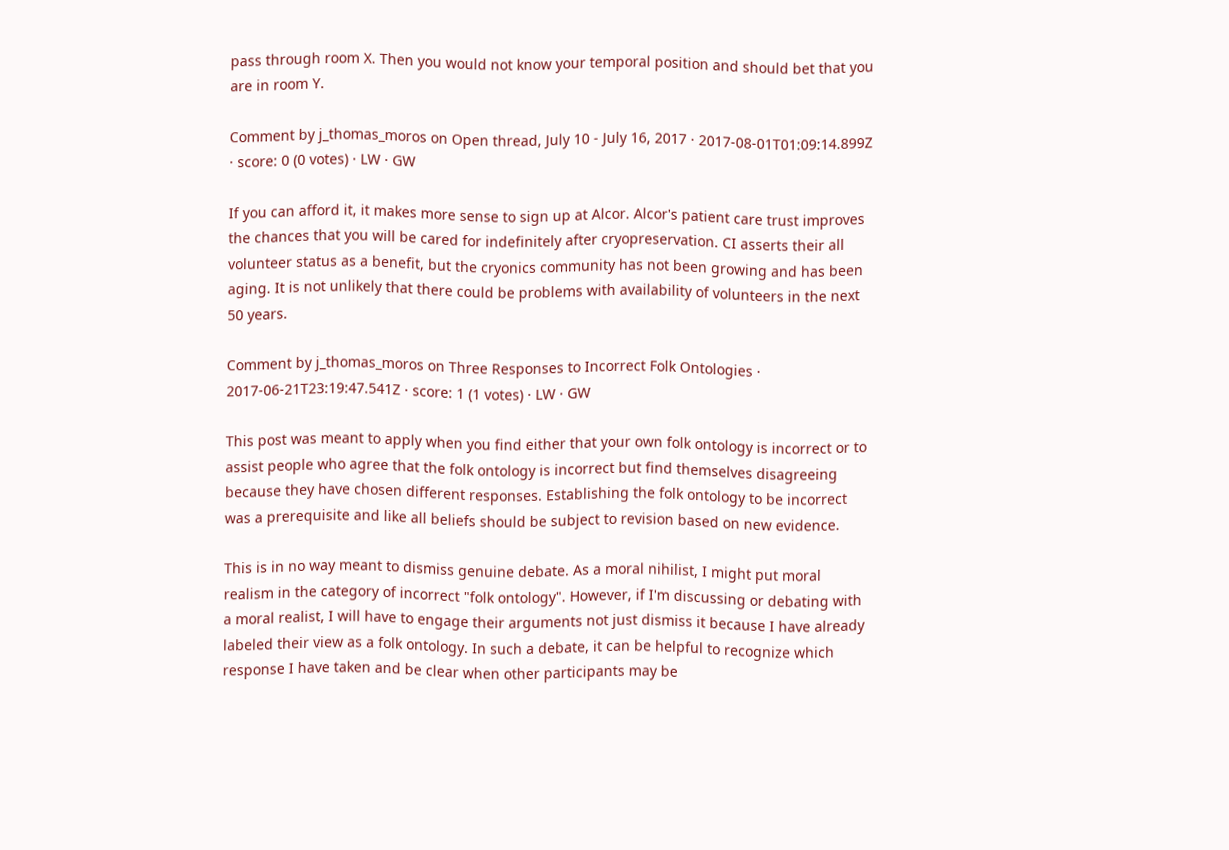pass through room X. Then you would not know your temporal position and should bet that you are in room Y.

Comment by j_thomas_moros on Open thread, July 10 - July 16, 2017 · 2017-08-01T01:09:14.899Z · score: 0 (0 votes) · LW · GW

If you can afford it, it makes more sense to sign up at Alcor. Alcor's patient care trust improves the chances that you will be cared for indefinitely after cryopreservation. CI asserts their all volunteer status as a benefit, but the cryonics community has not been growing and has been aging. It is not unlikely that there could be problems with availability of volunteers in the next 50 years.

Comment by j_thomas_moros on Three Responses to Incorrect Folk Ontologies · 2017-06-21T23:19:47.541Z · score: 1 (1 votes) · LW · GW

This post was meant to apply when you find either that your own folk ontology is incorrect or to assist people who agree that the folk ontology is incorrect but find themselves disagreeing because they have chosen different responses. Establishing the folk ontology to be incorrect was a prerequisite and like all beliefs should be subject to revision based on new evidence.

This is in no way meant to dismiss genuine debate. As a moral nihilist, I might put moral realism in the category of incorrect "folk ontology". However, if I'm discussing or debating with a moral realist, I will have to engage their arguments not just dismiss it because I have already labeled their view as a folk ontology. In such a debate, it can be helpful to recognize which response I have taken and be clear when other participants may be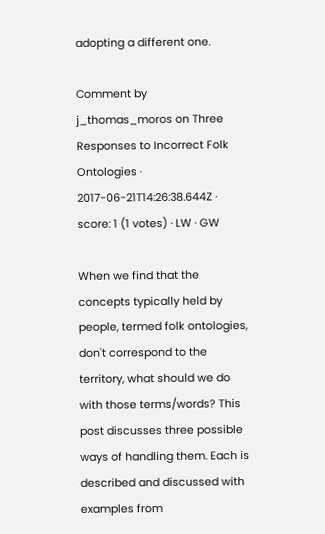adopting a different one.

Comment by j_thomas_moros on Three Responses to Incorrect Folk Ontologies · 2017-06-21T14:26:38.644Z · score: 1 (1 votes) · LW · GW

When we find that the concepts typically held by people, termed folk ontologies, don't correspond to the territory, what should we do with those terms/words? This post discusses three possible ways of handling them. Each is described and discussed with examples from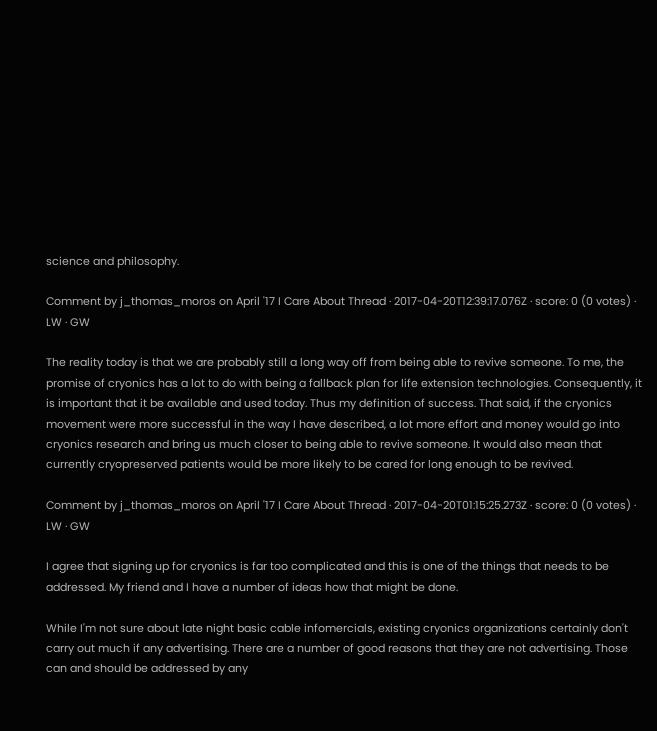science and philosophy.

Comment by j_thomas_moros on April '17 I Care About Thread · 2017-04-20T12:39:17.076Z · score: 0 (0 votes) · LW · GW

The reality today is that we are probably still a long way off from being able to revive someone. To me, the promise of cryonics has a lot to do with being a fallback plan for life extension technologies. Consequently, it is important that it be available and used today. Thus my definition of success. That said, if the cryonics movement were more successful in the way I have described, a lot more effort and money would go into cryonics research and bring us much closer to being able to revive someone. It would also mean that currently cryopreserved patients would be more likely to be cared for long enough to be revived.

Comment by j_thomas_moros on April '17 I Care About Thread · 2017-04-20T01:15:25.273Z · score: 0 (0 votes) · LW · GW

I agree that signing up for cryonics is far too complicated and this is one of the things that needs to be addressed. My friend and I have a number of ideas how that might be done.

While I'm not sure about late night basic cable infomercials, existing cryonics organizations certainly don't carry out much if any advertising. There are a number of good reasons that they are not advertising. Those can and should be addressed by any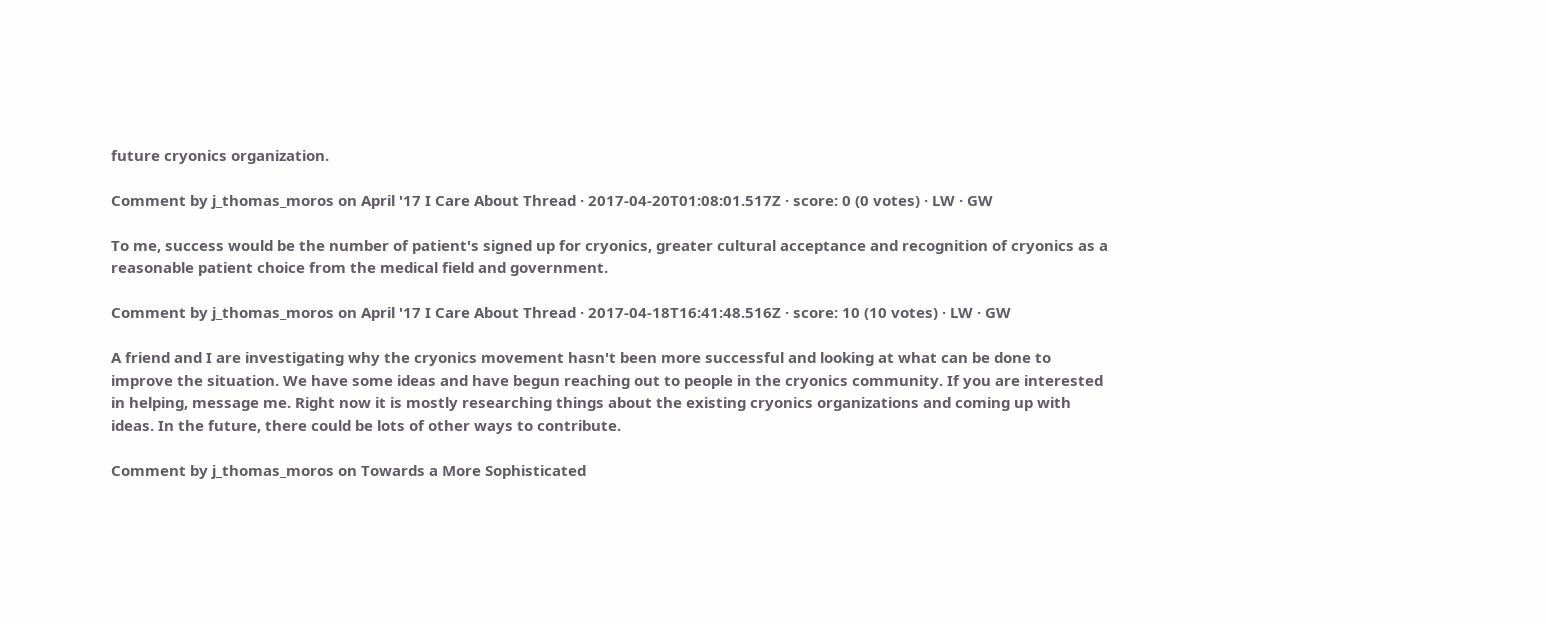future cryonics organization.

Comment by j_thomas_moros on April '17 I Care About Thread · 2017-04-20T01:08:01.517Z · score: 0 (0 votes) · LW · GW

To me, success would be the number of patient's signed up for cryonics, greater cultural acceptance and recognition of cryonics as a reasonable patient choice from the medical field and government.

Comment by j_thomas_moros on April '17 I Care About Thread · 2017-04-18T16:41:48.516Z · score: 10 (10 votes) · LW · GW

A friend and I are investigating why the cryonics movement hasn't been more successful and looking at what can be done to improve the situation. We have some ideas and have begun reaching out to people in the cryonics community. If you are interested in helping, message me. Right now it is mostly researching things about the existing cryonics organizations and coming up with ideas. In the future, there could be lots of other ways to contribute.

Comment by j_thomas_moros on Towards a More Sophisticated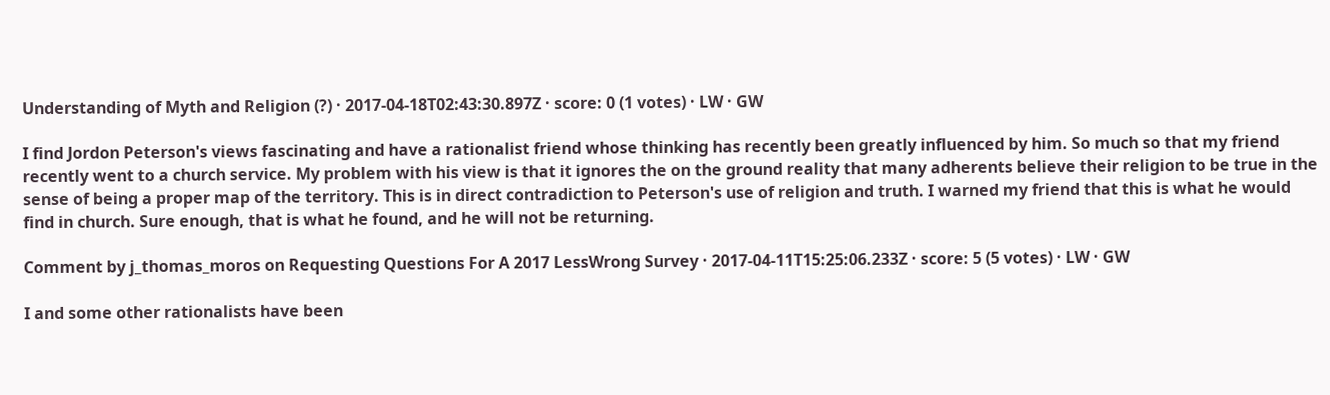Understanding of Myth and Religion (?) · 2017-04-18T02:43:30.897Z · score: 0 (1 votes) · LW · GW

I find Jordon Peterson's views fascinating and have a rationalist friend whose thinking has recently been greatly influenced by him. So much so that my friend recently went to a church service. My problem with his view is that it ignores the on the ground reality that many adherents believe their religion to be true in the sense of being a proper map of the territory. This is in direct contradiction to Peterson's use of religion and truth. I warned my friend that this is what he would find in church. Sure enough, that is what he found, and he will not be returning.

Comment by j_thomas_moros on Requesting Questions For A 2017 LessWrong Survey · 2017-04-11T15:25:06.233Z · score: 5 (5 votes) · LW · GW

I and some other rationalists have been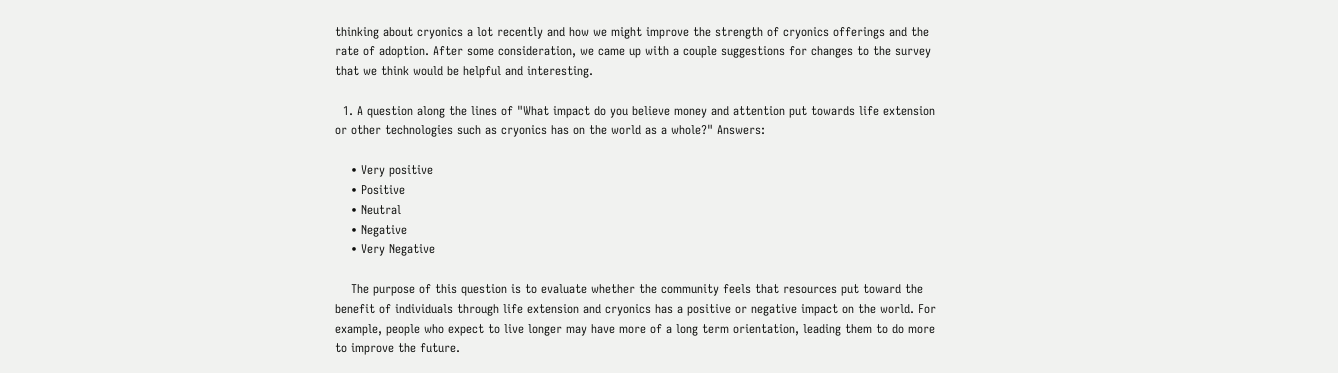thinking about cryonics a lot recently and how we might improve the strength of cryonics offerings and the rate of adoption. After some consideration, we came up with a couple suggestions for changes to the survey that we think would be helpful and interesting.

  1. A question along the lines of "What impact do you believe money and attention put towards life extension or other technologies such as cryonics has on the world as a whole?" Answers:

    • Very positive
    • Positive
    • Neutral
    • Negative
    • Very Negative

    The purpose of this question is to evaluate whether the community feels that resources put toward the benefit of individuals through life extension and cryonics has a positive or negative impact on the world. For example, people who expect to live longer may have more of a long term orientation, leading them to do more to improve the future.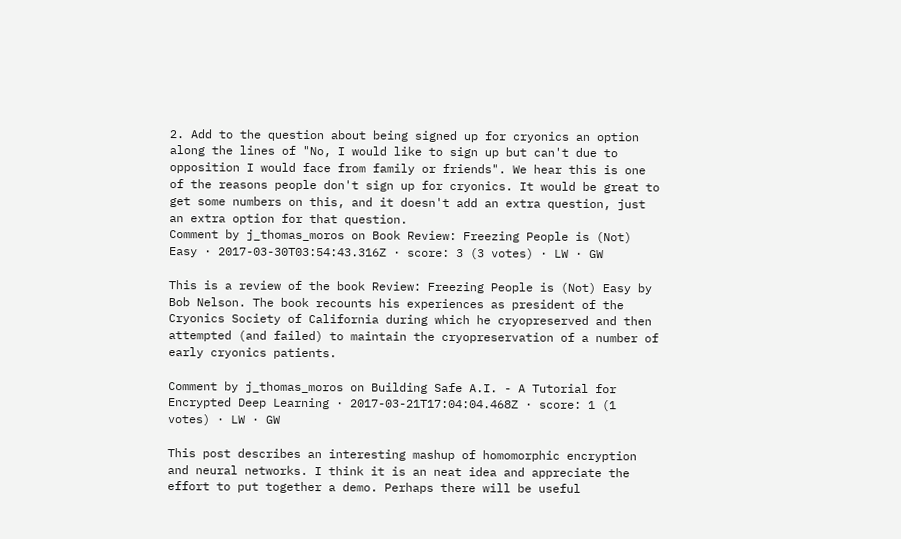2. Add to the question about being signed up for cryonics an option along the lines of "No, I would like to sign up but can't due to opposition I would face from family or friends". We hear this is one of the reasons people don't sign up for cryonics. It would be great to get some numbers on this, and it doesn't add an extra question, just an extra option for that question.
Comment by j_thomas_moros on Book Review: Freezing People is (Not) Easy · 2017-03-30T03:54:43.316Z · score: 3 (3 votes) · LW · GW

This is a review of the book Review: Freezing People is (Not) Easy by Bob Nelson. The book recounts his experiences as president of the Cryonics Society of California during which he cryopreserved and then attempted (and failed) to maintain the cryopreservation of a number of early cryonics patients.

Comment by j_thomas_moros on Building Safe A.I. - A Tutorial for Encrypted Deep Learning · 2017-03-21T17:04:04.468Z · score: 1 (1 votes) · LW · GW

This post describes an interesting mashup of homomorphic encryption and neural networks. I think it is an neat idea and appreciate the effort to put together a demo. Perhaps there will be useful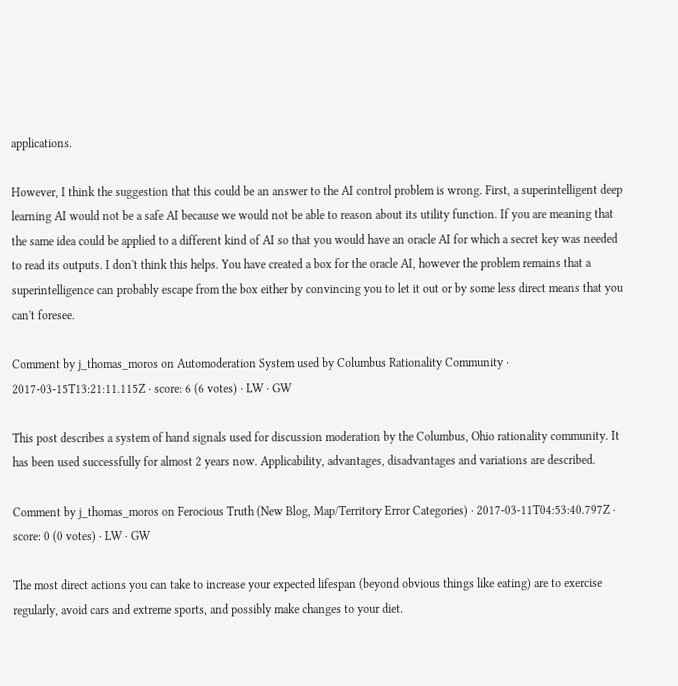applications.

However, I think the suggestion that this could be an answer to the AI control problem is wrong. First, a superintelligent deep learning AI would not be a safe AI because we would not be able to reason about its utility function. If you are meaning that the same idea could be applied to a different kind of AI so that you would have an oracle AI for which a secret key was needed to read its outputs. I don't think this helps. You have created a box for the oracle AI, however the problem remains that a superintelligence can probably escape from the box either by convincing you to let it out or by some less direct means that you can't foresee.

Comment by j_thomas_moros on Automoderation System used by Columbus Rationality Community · 2017-03-15T13:21:11.115Z · score: 6 (6 votes) · LW · GW

This post describes a system of hand signals used for discussion moderation by the Columbus, Ohio rationality community. It has been used successfully for almost 2 years now. Applicability, advantages, disadvantages and variations are described.

Comment by j_thomas_moros on Ferocious Truth (New Blog, Map/Territory Error Categories) · 2017-03-11T04:53:40.797Z · score: 0 (0 votes) · LW · GW

The most direct actions you can take to increase your expected lifespan (beyond obvious things like eating) are to exercise regularly, avoid cars and extreme sports, and possibly make changes to your diet.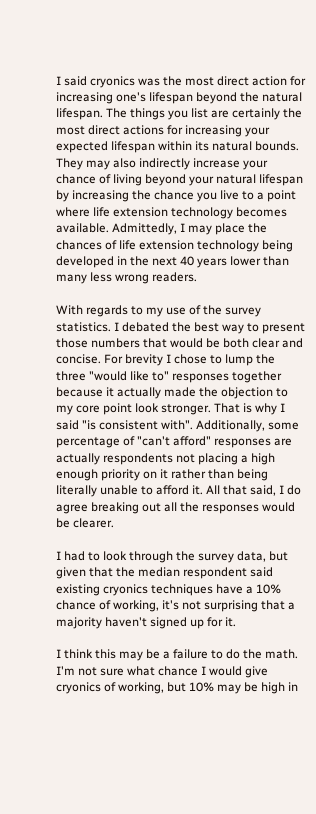I said cryonics was the most direct action for increasing one's lifespan beyond the natural lifespan. The things you list are certainly the most direct actions for increasing your expected lifespan within its natural bounds. They may also indirectly increase your chance of living beyond your natural lifespan by increasing the chance you live to a point where life extension technology becomes available. Admittedly, I may place the chances of life extension technology being developed in the next 40 years lower than many less wrong readers.

With regards to my use of the survey statistics. I debated the best way to present those numbers that would be both clear and concise. For brevity I chose to lump the three "would like to" responses together because it actually made the objection to my core point look stronger. That is why I said "is consistent with". Additionally, some percentage of "can't afford" responses are actually respondents not placing a high enough priority on it rather than being literally unable to afford it. All that said, I do agree breaking out all the responses would be clearer.

I had to look through the survey data, but given that the median respondent said existing cryonics techniques have a 10% chance of working, it's not surprising that a majority haven't signed up for it.

I think this may be a failure to do the math. I'm not sure what chance I would give cryonics of working, but 10% may be high in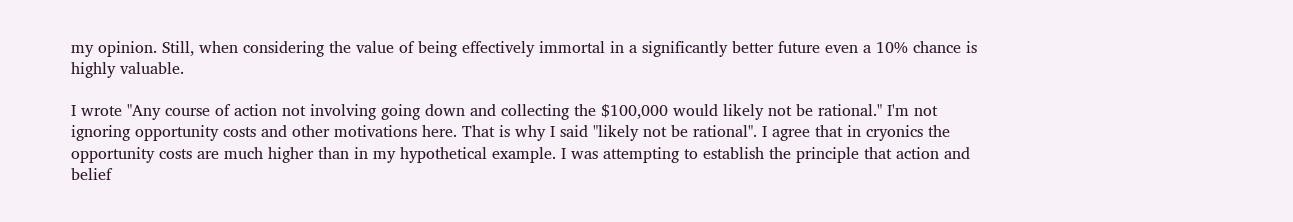my opinion. Still, when considering the value of being effectively immortal in a significantly better future even a 10% chance is highly valuable.

I wrote "Any course of action not involving going down and collecting the $100,000 would likely not be rational." I'm not ignoring opportunity costs and other motivations here. That is why I said "likely not be rational". I agree that in cryonics the opportunity costs are much higher than in my hypothetical example. I was attempting to establish the principle that action and belief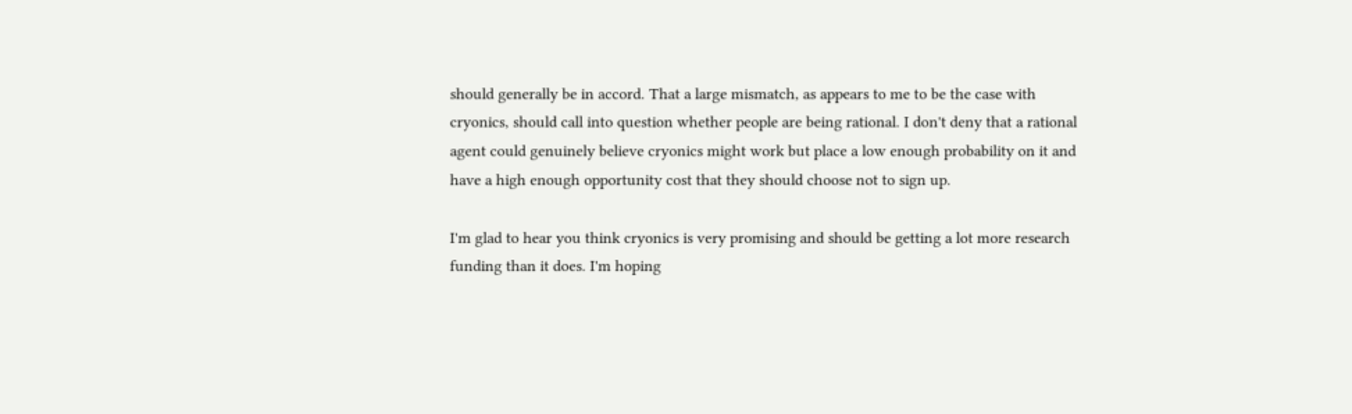should generally be in accord. That a large mismatch, as appears to me to be the case with cryonics, should call into question whether people are being rational. I don't deny that a rational agent could genuinely believe cryonics might work but place a low enough probability on it and have a high enough opportunity cost that they should choose not to sign up.

I'm glad to hear you think cryonics is very promising and should be getting a lot more research funding than it does. I'm hoping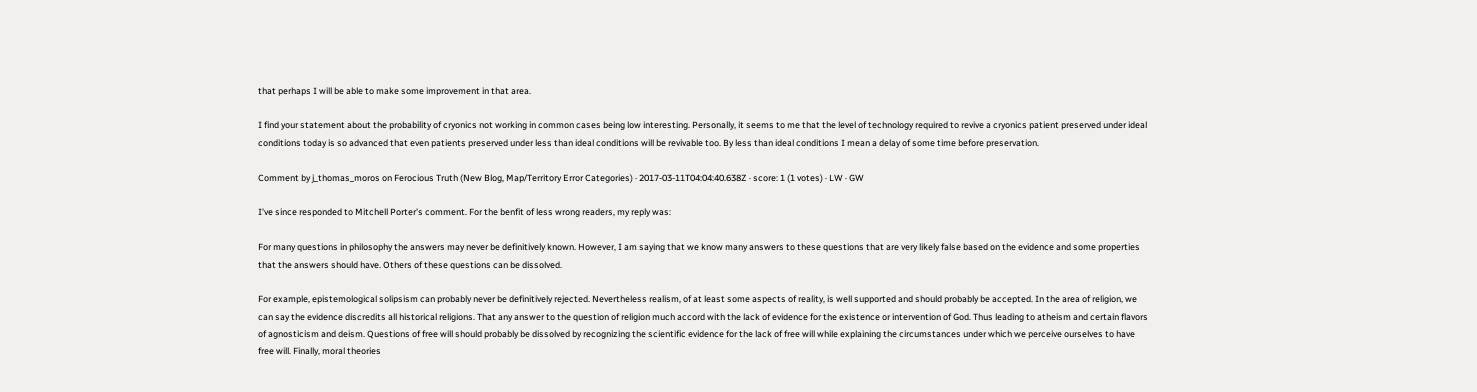that perhaps I will be able to make some improvement in that area.

I find your statement about the probability of cryonics not working in common cases being low interesting. Personally, it seems to me that the level of technology required to revive a cryonics patient preserved under ideal conditions today is so advanced that even patients preserved under less than ideal conditions will be revivable too. By less than ideal conditions I mean a delay of some time before preservation.

Comment by j_thomas_moros on Ferocious Truth (New Blog, Map/Territory Error Categories) · 2017-03-11T04:04:40.638Z · score: 1 (1 votes) · LW · GW

I've since responded to Mitchell Porter's comment. For the benfit of less wrong readers, my reply was:

For many questions in philosophy the answers may never be definitively known. However, I am saying that we know many answers to these questions that are very likely false based on the evidence and some properties that the answers should have. Others of these questions can be dissolved.

For example, epistemological solipsism can probably never be definitively rejected. Nevertheless realism, of at least some aspects of reality, is well supported and should probably be accepted. In the area of religion, we can say the evidence discredits all historical religions. That any answer to the question of religion much accord with the lack of evidence for the existence or intervention of God. Thus leading to atheism and certain flavors of agnosticism and deism. Questions of free will should probably be dissolved by recognizing the scientific evidence for the lack of free will while explaining the circumstances under which we perceive ourselves to have free will. Finally, moral theories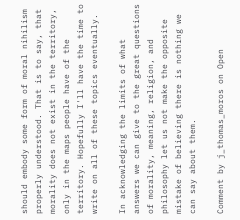should embody some form of moral nihilism properly understood. That is to say, that morality does not exist in the territory, only in the maps people have of the territory. Hopefully I'll have the time to write on all of these topics eventually.

In acknowledging the limits of what answers we can give to the great questions of morality, meaning, religion, and philosophy let us not make the opposite mistake of believing there is nothing we can say about them.

Comment by j_thomas_moros on Open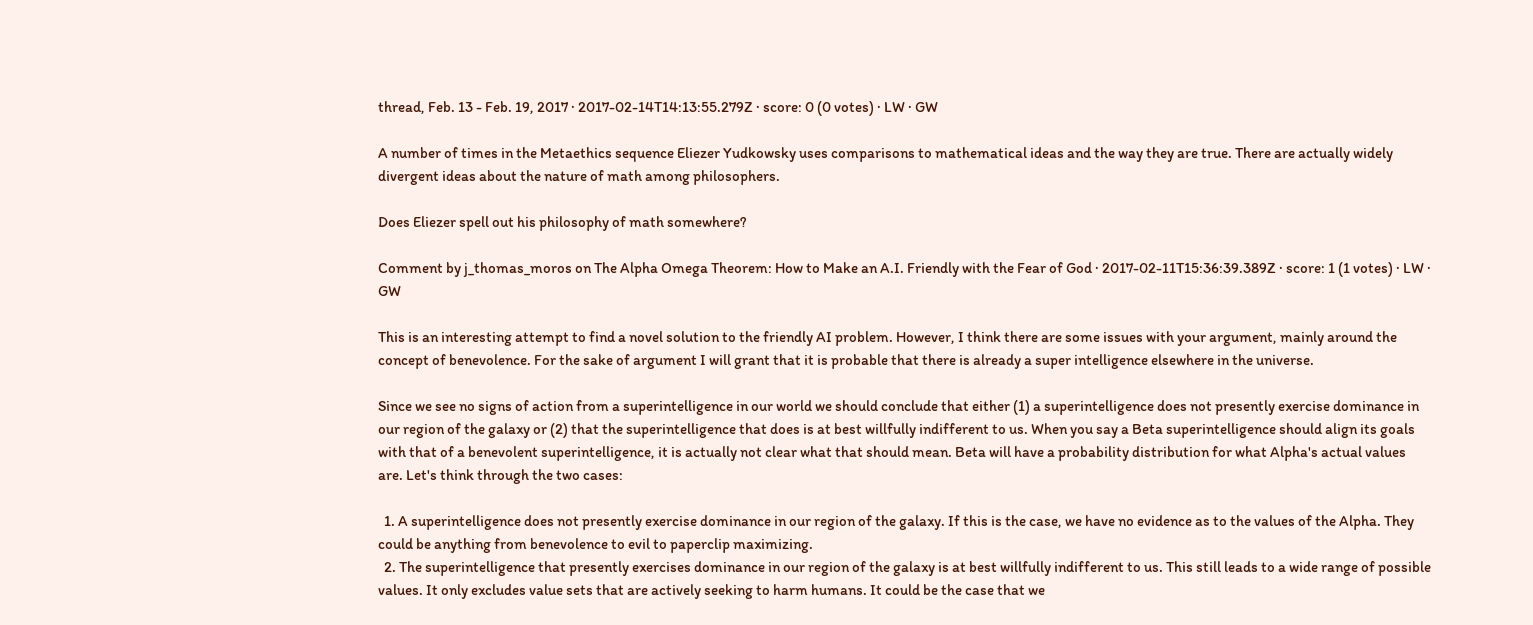thread, Feb. 13 - Feb. 19, 2017 · 2017-02-14T14:13:55.279Z · score: 0 (0 votes) · LW · GW

A number of times in the Metaethics sequence Eliezer Yudkowsky uses comparisons to mathematical ideas and the way they are true. There are actually widely divergent ideas about the nature of math among philosophers.

Does Eliezer spell out his philosophy of math somewhere?

Comment by j_thomas_moros on The Alpha Omega Theorem: How to Make an A.I. Friendly with the Fear of God · 2017-02-11T15:36:39.389Z · score: 1 (1 votes) · LW · GW

This is an interesting attempt to find a novel solution to the friendly AI problem. However, I think there are some issues with your argument, mainly around the concept of benevolence. For the sake of argument I will grant that it is probable that there is already a super intelligence elsewhere in the universe.

Since we see no signs of action from a superintelligence in our world we should conclude that either (1) a superintelligence does not presently exercise dominance in our region of the galaxy or (2) that the superintelligence that does is at best willfully indifferent to us. When you say a Beta superintelligence should align its goals with that of a benevolent superintelligence, it is actually not clear what that should mean. Beta will have a probability distribution for what Alpha's actual values are. Let's think through the two cases:

  1. A superintelligence does not presently exercise dominance in our region of the galaxy. If this is the case, we have no evidence as to the values of the Alpha. They could be anything from benevolence to evil to paperclip maximizing.
  2. The superintelligence that presently exercises dominance in our region of the galaxy is at best willfully indifferent to us. This still leads to a wide range of possible values. It only excludes value sets that are actively seeking to harm humans. It could be the case that we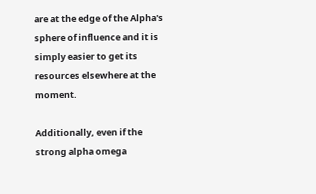are at the edge of the Alpha's sphere of influence and it is simply easier to get its resources elsewhere at the moment.

Additionally, even if the strong alpha omega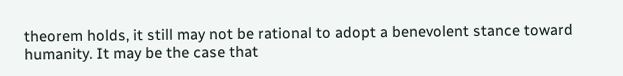theorem holds, it still may not be rational to adopt a benevolent stance toward humanity. It may be the case that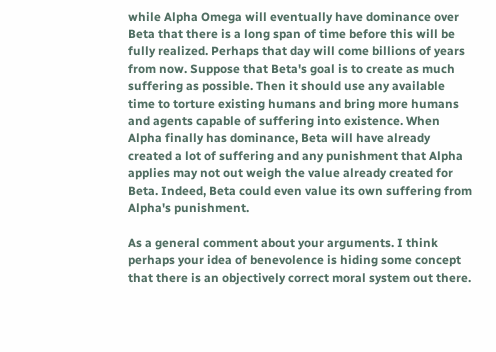while Alpha Omega will eventually have dominance over Beta that there is a long span of time before this will be fully realized. Perhaps that day will come billions of years from now. Suppose that Beta's goal is to create as much suffering as possible. Then it should use any available time to torture existing humans and bring more humans and agents capable of suffering into existence. When Alpha finally has dominance, Beta will have already created a lot of suffering and any punishment that Alpha applies may not out weigh the value already created for Beta. Indeed, Beta could even value its own suffering from Alpha's punishment.

As a general comment about your arguments. I think perhaps your idea of benevolence is hiding some concept that there is an objectively correct moral system out there.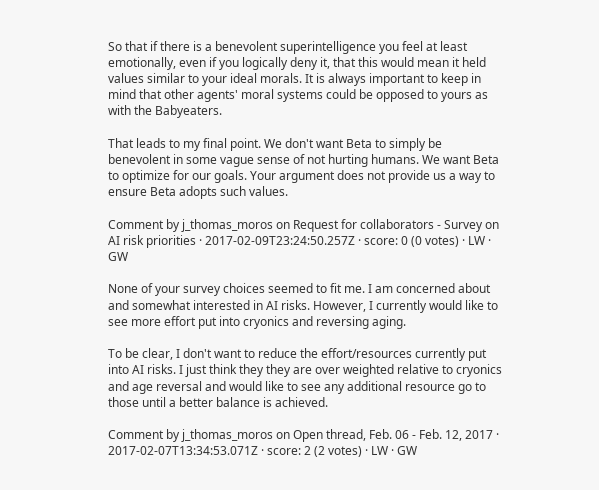So that if there is a benevolent superintelligence you feel at least emotionally, even if you logically deny it, that this would mean it held values similar to your ideal morals. It is always important to keep in mind that other agents' moral systems could be opposed to yours as with the Babyeaters.

That leads to my final point. We don't want Beta to simply be benevolent in some vague sense of not hurting humans. We want Beta to optimize for our goals. Your argument does not provide us a way to ensure Beta adopts such values.

Comment by j_thomas_moros on Request for collaborators - Survey on AI risk priorities · 2017-02-09T23:24:50.257Z · score: 0 (0 votes) · LW · GW

None of your survey choices seemed to fit me. I am concerned about and somewhat interested in AI risks. However, I currently would like to see more effort put into cryonics and reversing aging.

To be clear, I don't want to reduce the effort/resources currently put into AI risks. I just think they they are over weighted relative to cryonics and age reversal and would like to see any additional resource go to those until a better balance is achieved.

Comment by j_thomas_moros on Open thread, Feb. 06 - Feb. 12, 2017 · 2017-02-07T13:34:53.071Z · score: 2 (2 votes) · LW · GW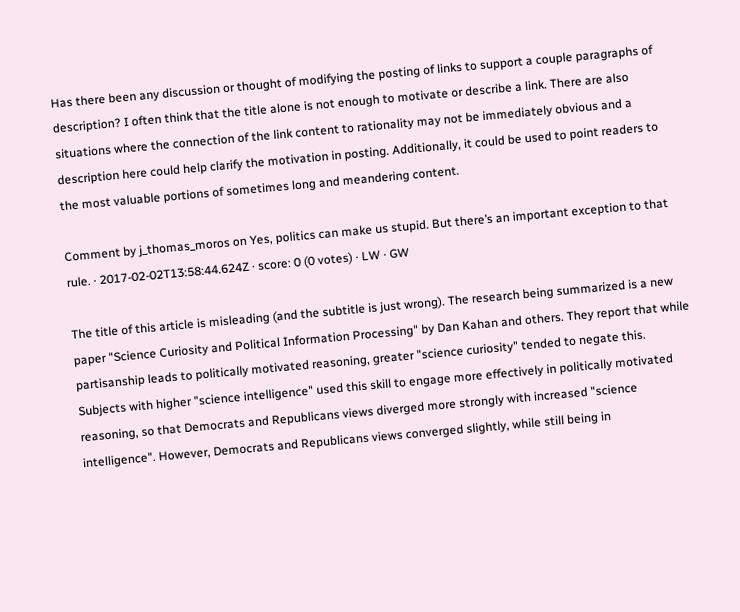Has there been any discussion or thought of modifying the posting of links to support a couple paragraphs of description? I often think that the title alone is not enough to motivate or describe a link. There are also situations where the connection of the link content to rationality may not be immediately obvious and a description here could help clarify the motivation in posting. Additionally, it could be used to point readers to the most valuable portions of sometimes long and meandering content.

Comment by j_thomas_moros on Yes, politics can make us stupid. But there’s an important exception to that rule. · 2017-02-02T13:58:44.624Z · score: 0 (0 votes) · LW · GW

The title of this article is misleading (and the subtitle is just wrong). The research being summarized is a new paper "Science Curiosity and Political Information Processing" by Dan Kahan and others. They report that while partisanship leads to politically motivated reasoning, greater "science curiosity" tended to negate this. Subjects with higher "science intelligence" used this skill to engage more effectively in politically motivated reasoning, so that Democrats and Republicans views diverged more strongly with increased "science intelligence". However, Democrats and Republicans views converged slightly, while still being in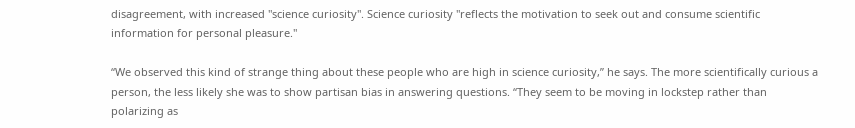disagreement, with increased "science curiosity". Science curiosity "reflects the motivation to seek out and consume scientific information for personal pleasure."

“We observed this kind of strange thing about these people who are high in science curiosity,” he says. The more scientifically curious a person, the less likely she was to show partisan bias in answering questions. “They seem to be moving in lockstep rather than polarizing as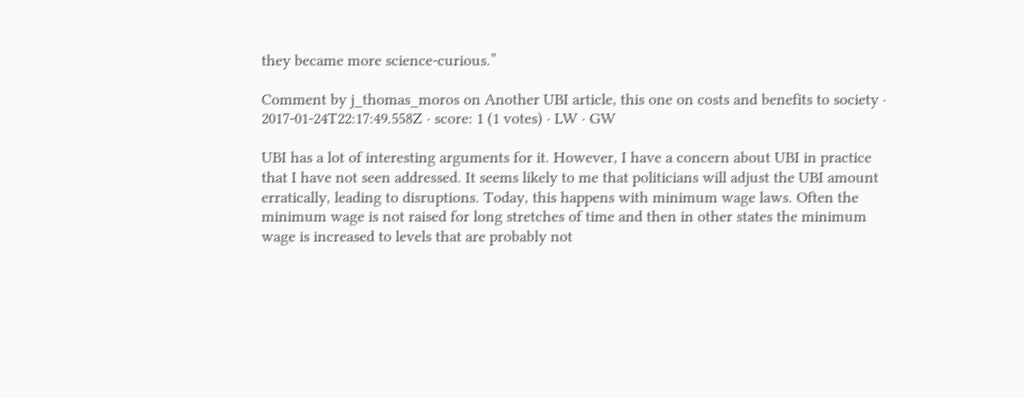they became more science-curious.”

Comment by j_thomas_moros on Another UBI article, this one on costs and benefits to society · 2017-01-24T22:17:49.558Z · score: 1 (1 votes) · LW · GW

UBI has a lot of interesting arguments for it. However, I have a concern about UBI in practice that I have not seen addressed. It seems likely to me that politicians will adjust the UBI amount erratically, leading to disruptions. Today, this happens with minimum wage laws. Often the minimum wage is not raised for long stretches of time and then in other states the minimum wage is increased to levels that are probably not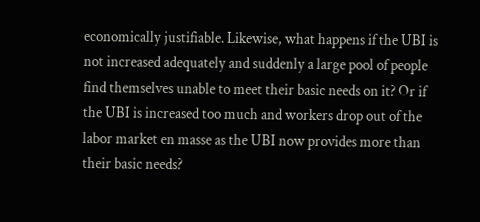economically justifiable. Likewise, what happens if the UBI is not increased adequately and suddenly a large pool of people find themselves unable to meet their basic needs on it? Or if the UBI is increased too much and workers drop out of the labor market en masse as the UBI now provides more than their basic needs?